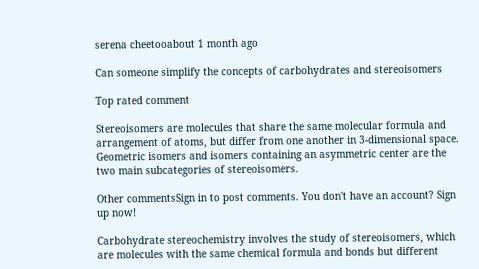serena cheetooabout 1 month ago

Can someone simplify the concepts of carbohydrates and stereoisomers

Top rated comment

Stereoisomers are molecules that share the same molecular formula and arrangement of atoms, but differ from one another in 3-dimensional space. Geometric isomers and isomers containing an asymmetric center are the two main subcategories of stereoisomers.

Other commentsSign in to post comments. You don't have an account? Sign up now!

Carbohydrate stereochemistry involves the study of stereoisomers, which are molecules with the same chemical formula and bonds but different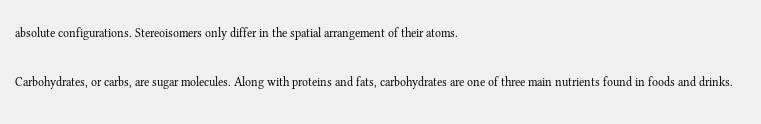absolute configurations. Stereoisomers only differ in the spatial arrangement of their atoms.

Carbohydrates, or carbs, are sugar molecules. Along with proteins and fats, carbohydrates are one of three main nutrients found in foods and drinks.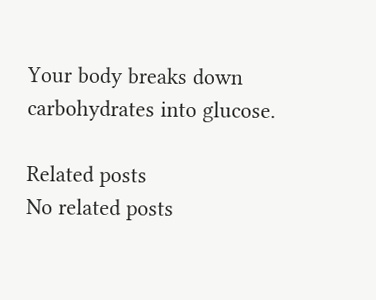Your body breaks down carbohydrates into glucose.

Related posts
No related posts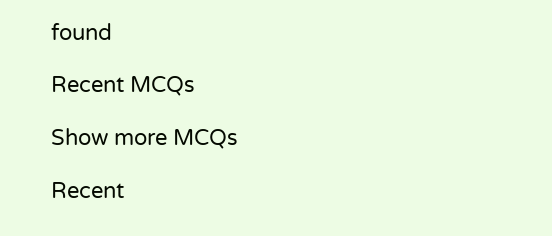found

Recent MCQs

Show more MCQs

Recent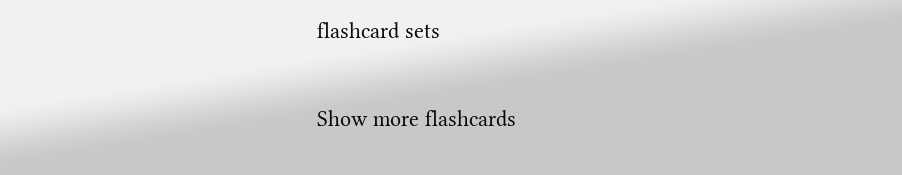flashcard sets

Show more flashcards